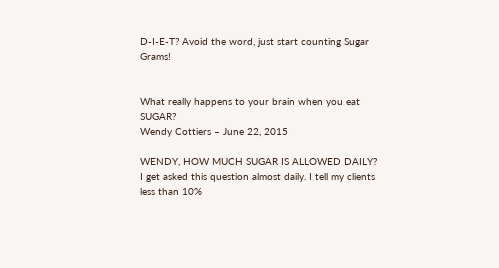D-I-E-T? Avoid the word, just start counting Sugar Grams!


What really happens to your brain when you eat SUGAR?
Wendy Cottiers – June 22, 2015

WENDY, HOW MUCH SUGAR IS ALLOWED DAILY? I get asked this question almost daily. I tell my clients less than 10%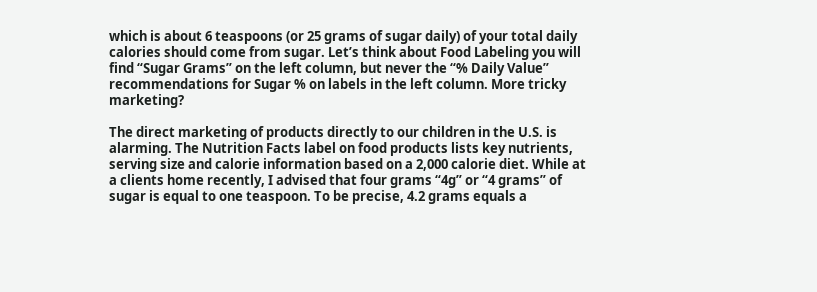which is about 6 teaspoons (or 25 grams of sugar daily) of your total daily calories should come from sugar. Let’s think about Food Labeling you will find “Sugar Grams” on the left column, but never the “% Daily Value” recommendations for Sugar % on labels in the left column. More tricky marketing?

The direct marketing of products directly to our children in the U.S. is alarming. The Nutrition Facts label on food products lists key nutrients, serving size and calorie information based on a 2,000 calorie diet. While at a clients home recently, I advised that four grams “4g” or “4 grams” of sugar is equal to one teaspoon. To be precise, 4.2 grams equals a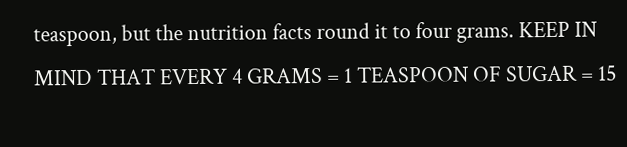teaspoon, but the nutrition facts round it to four grams. KEEP IN MIND THAT EVERY 4 GRAMS = 1 TEASPOON OF SUGAR = 15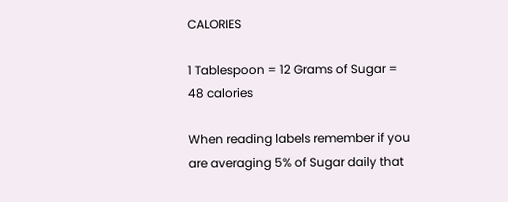CALORIES

1 Tablespoon = 12 Grams of Sugar = 48 calories

When reading labels remember if you are averaging 5% of Sugar daily that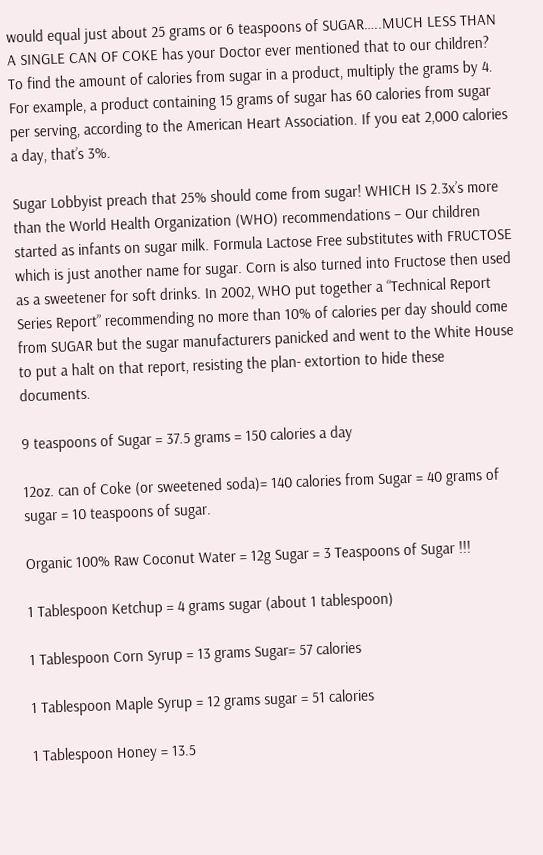would equal just about 25 grams or 6 teaspoons of SUGAR…..MUCH LESS THAN A SINGLE CAN OF COKE has your Doctor ever mentioned that to our children? To find the amount of calories from sugar in a product, multiply the grams by 4. For example, a product containing 15 grams of sugar has 60 calories from sugar per serving, according to the American Heart Association. If you eat 2,000 calories a day, that’s 3%.

Sugar Lobbyist preach that 25% should come from sugar! WHICH IS 2.3x’s more than the World Health Organization (WHO) recommendations – Our children started as infants on sugar milk. Formula Lactose Free substitutes with FRUCTOSE which is just another name for sugar. Corn is also turned into Fructose then used as a sweetener for soft drinks. In 2002, WHO put together a “Technical Report Series Report” recommending no more than 10% of calories per day should come from SUGAR but the sugar manufacturers panicked and went to the White House to put a halt on that report, resisting the plan- extortion to hide these documents.

9 teaspoons of Sugar = 37.5 grams = 150 calories a day

12oz. can of Coke (or sweetened soda)= 140 calories from Sugar = 40 grams of sugar = 10 teaspoons of sugar.

Organic 100% Raw Coconut Water = 12g Sugar = 3 Teaspoons of Sugar !!!

1 Tablespoon Ketchup = 4 grams sugar (about 1 tablespoon)

1 Tablespoon Corn Syrup = 13 grams Sugar= 57 calories

1 Tablespoon Maple Syrup = 12 grams sugar = 51 calories

1 Tablespoon Honey = 13.5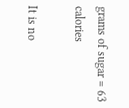grams of sugar = 63 calories

It is no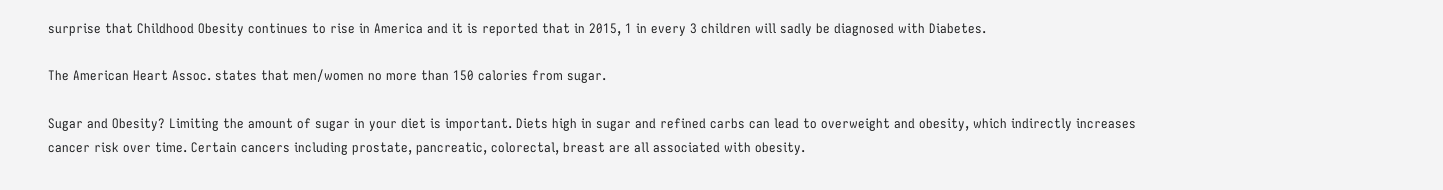surprise that Childhood Obesity continues to rise in America and it is reported that in 2015, 1 in every 3 children will sadly be diagnosed with Diabetes.

The American Heart Assoc. states that men/women no more than 150 calories from sugar.

Sugar and Obesity? Limiting the amount of sugar in your diet is important. Diets high in sugar and refined carbs can lead to overweight and obesity, which indirectly increases cancer risk over time. Certain cancers including prostate, pancreatic, colorectal, breast are all associated with obesity.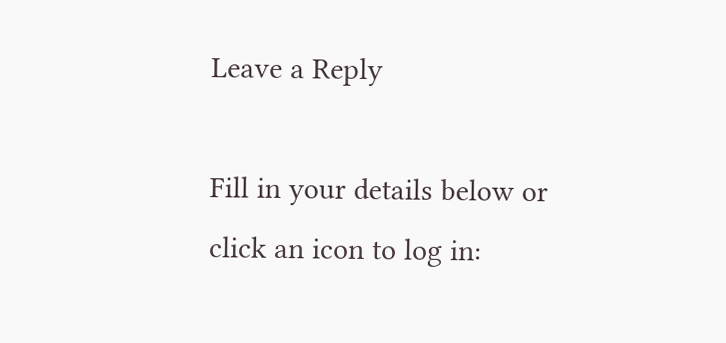Leave a Reply

Fill in your details below or click an icon to log in: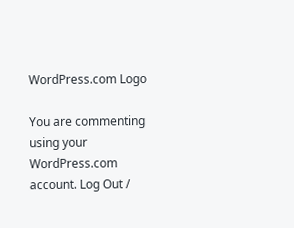WordPress.com Logo

You are commenting using your WordPress.com account. Log Out /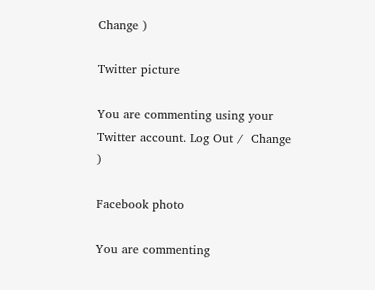Change )

Twitter picture

You are commenting using your Twitter account. Log Out /  Change )

Facebook photo

You are commenting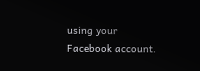using your Facebook account.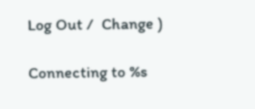Log Out /  Change )

Connecting to %s